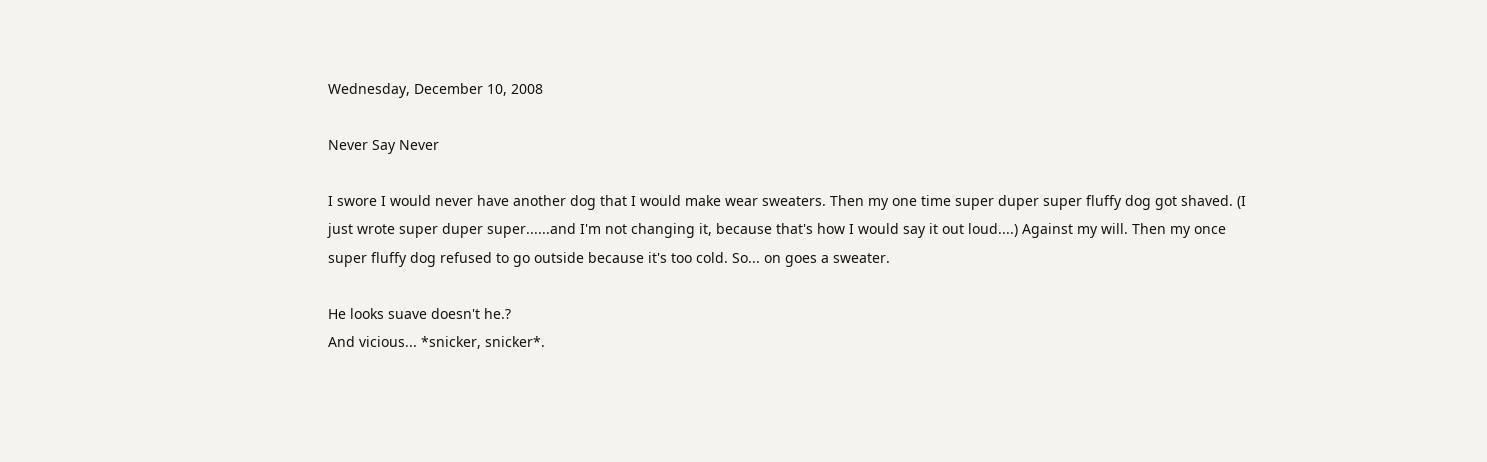Wednesday, December 10, 2008

Never Say Never

I swore I would never have another dog that I would make wear sweaters. Then my one time super duper super fluffy dog got shaved. (I just wrote super duper super......and I'm not changing it, because that's how I would say it out loud....) Against my will. Then my once super fluffy dog refused to go outside because it's too cold. So... on goes a sweater.

He looks suave doesn't he.?
And vicious... *snicker, snicker*.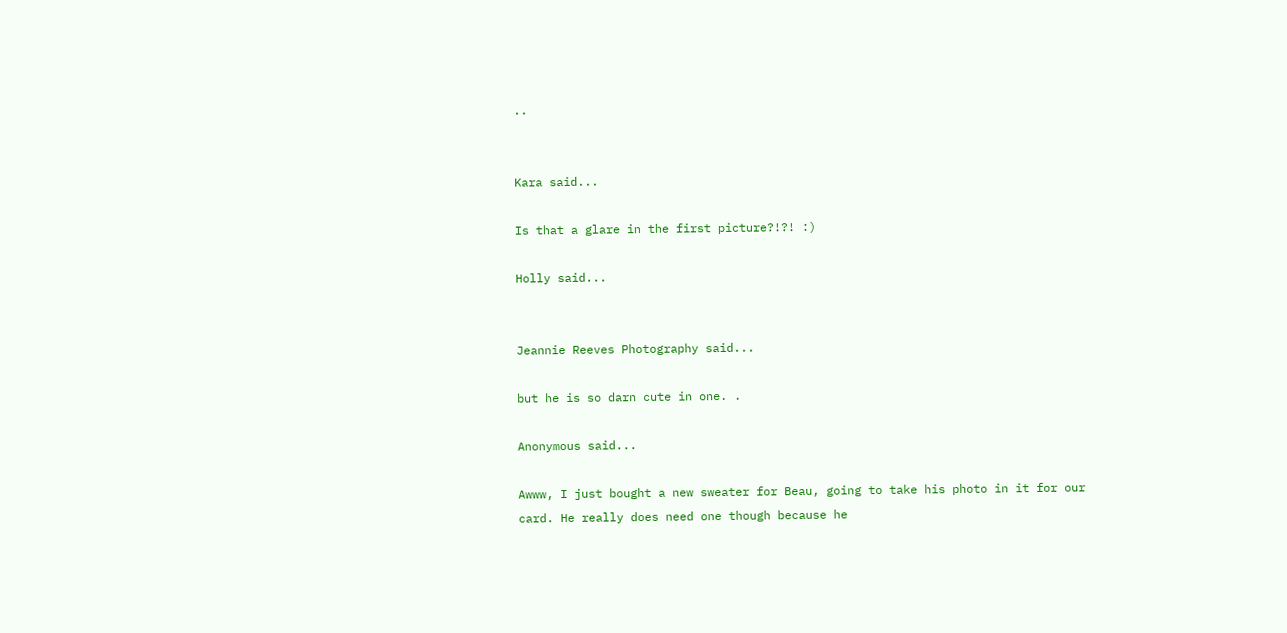..


Kara said...

Is that a glare in the first picture?!?! :)

Holly said...


Jeannie Reeves Photography said...

but he is so darn cute in one. .

Anonymous said...

Awww, I just bought a new sweater for Beau, going to take his photo in it for our card. He really does need one though because he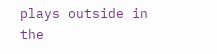plays outside in the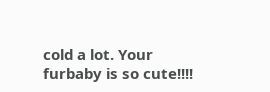cold a lot. Your furbaby is so cute!!!!